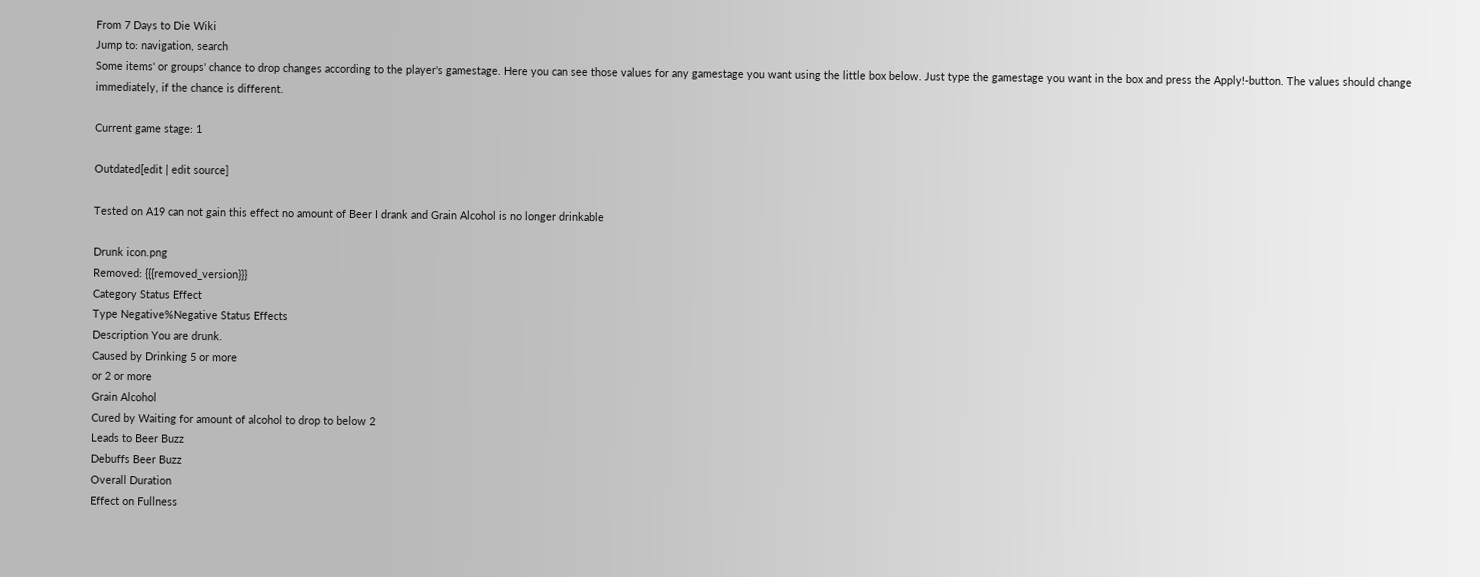From 7 Days to Die Wiki
Jump to: navigation, search
Some items' or groups' chance to drop changes according to the player's gamestage. Here you can see those values for any gamestage you want using the little box below. Just type the gamestage you want in the box and press the Apply!-button. The values should change immediately, if the chance is different.

Current game stage: 1

Outdated[edit | edit source]

Tested on A19 can not gain this effect no amount of Beer I drank and Grain Alcohol is no longer drinkable

Drunk icon.png
Removed: {{{removed_version}}}
Category Status Effect
Type Negative%Negative Status Effects
Description You are drunk.
Caused by Drinking 5 or more
or 2 or more
Grain Alcohol
Cured by Waiting for amount of alcohol to drop to below 2
Leads to Beer Buzz
Debuffs Beer Buzz
Overall Duration
Effect on Fullness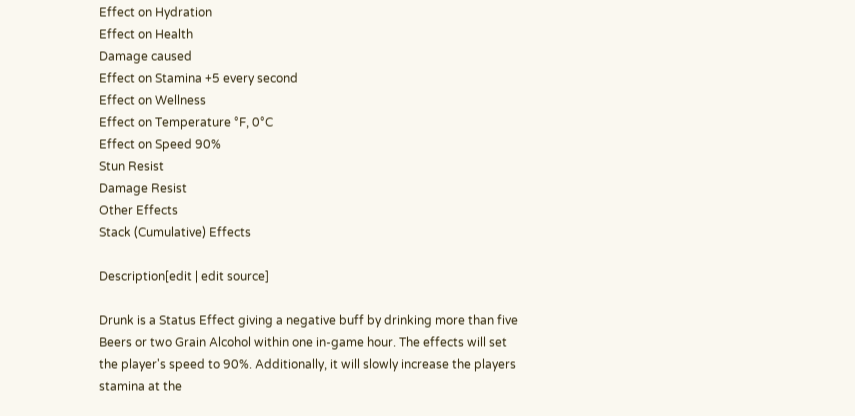Effect on Hydration
Effect on Health
Damage caused
Effect on Stamina +5 every second
Effect on Wellness
Effect on Temperature °F, 0°C
Effect on Speed 90%
Stun Resist
Damage Resist
Other Effects
Stack (Cumulative) Effects

Description[edit | edit source]

Drunk is a Status Effect giving a negative buff by drinking more than five Beers or two Grain Alcohol within one in-game hour. The effects will set the player's speed to 90%. Additionally, it will slowly increase the players stamina at the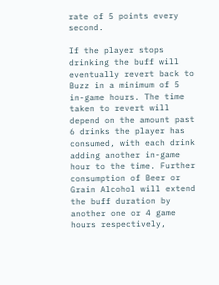rate of 5 points every second.

If the player stops drinking the buff will eventually revert back to Buzz in a minimum of 5 in-game hours. The time taken to revert will depend on the amount past 6 drinks the player has consumed, with each drink adding another in-game hour to the time. Further consumption of Beer or Grain Alcohol will extend the buff duration by another one or 4 game hours respectively,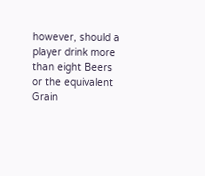however, should a player drink more than eight Beers or the equivalent Grain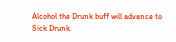Alcohol the Drunk buff will advance to Sick Drunk.